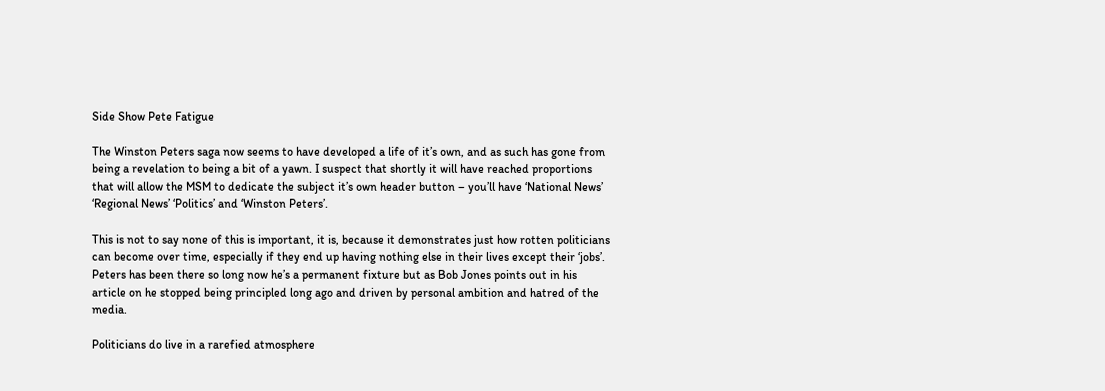Side Show Pete Fatigue

The Winston Peters saga now seems to have developed a life of it’s own, and as such has gone from being a revelation to being a bit of a yawn. I suspect that shortly it will have reached proportions that will allow the MSM to dedicate the subject it’s own header button – you’ll have ‘National News’ ‘Regional News’ ‘Politics’ and ‘Winston Peters’.

This is not to say none of this is important, it is, because it demonstrates just how rotten politicians can become over time, especially if they end up having nothing else in their lives except their ‘jobs’. Peters has been there so long now he’s a permanent fixture but as Bob Jones points out in his article on he stopped being principled long ago and driven by personal ambition and hatred of the media.

Politicians do live in a rarefied atmosphere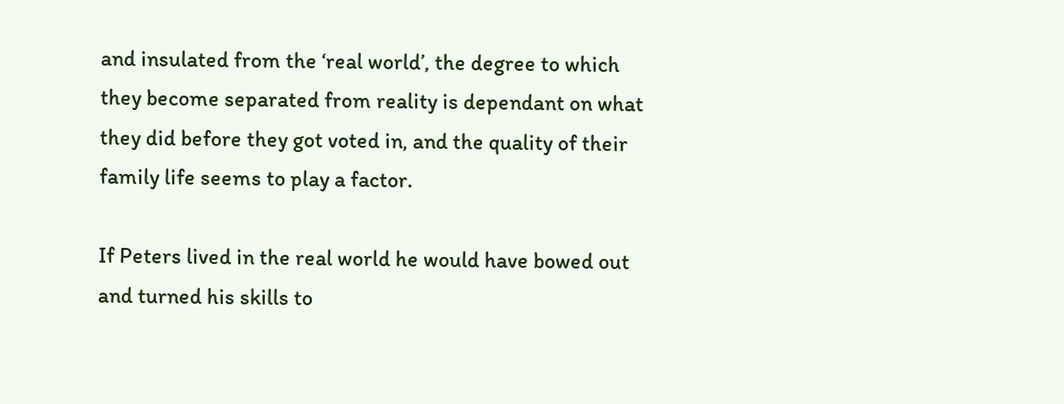and insulated from the ‘real world’, the degree to which they become separated from reality is dependant on what they did before they got voted in, and the quality of their family life seems to play a factor.

If Peters lived in the real world he would have bowed out and turned his skills to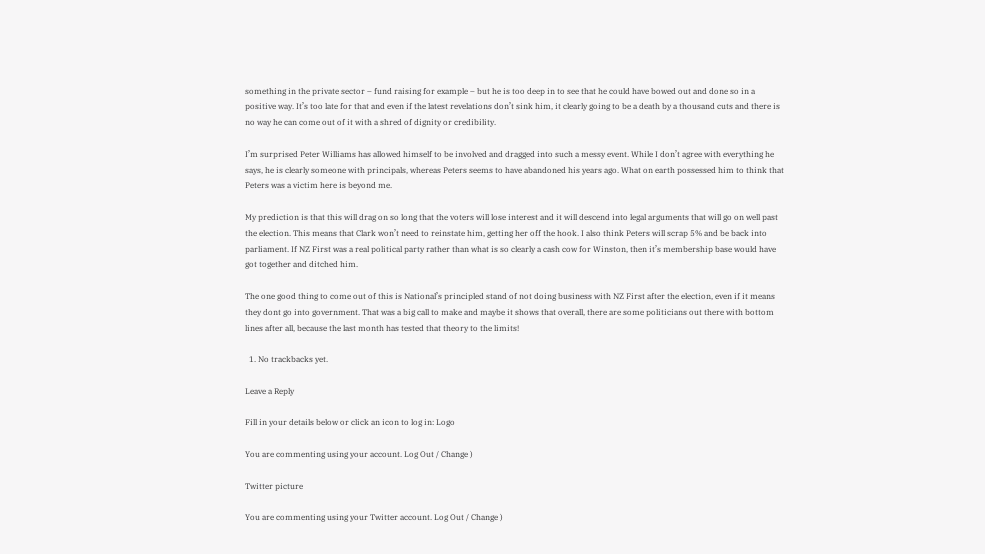something in the private sector – fund raising for example – but he is too deep in to see that he could have bowed out and done so in a positive way. It’s too late for that and even if the latest revelations don’t sink him, it clearly going to be a death by a thousand cuts and there is no way he can come out of it with a shred of dignity or credibility.

I’m surprised Peter Williams has allowed himself to be involved and dragged into such a messy event. While I don’t agree with everything he says, he is clearly someone with principals, whereas Peters seems to have abandoned his years ago. What on earth possessed him to think that Peters was a victim here is beyond me.

My prediction is that this will drag on so long that the voters will lose interest and it will descend into legal arguments that will go on well past the election. This means that Clark won’t need to reinstate him, getting her off the hook. I also think Peters will scrap 5% and be back into parliament. If NZ First was a real political party rather than what is so clearly a cash cow for Winston, then it’s membership base would have got together and ditched him.

The one good thing to come out of this is National’s principled stand of not doing business with NZ First after the election, even if it means they dont go into government. That was a big call to make and maybe it shows that overall, there are some politicians out there with bottom lines after all, because the last month has tested that theory to the limits!

  1. No trackbacks yet.

Leave a Reply

Fill in your details below or click an icon to log in: Logo

You are commenting using your account. Log Out / Change )

Twitter picture

You are commenting using your Twitter account. Log Out / Change )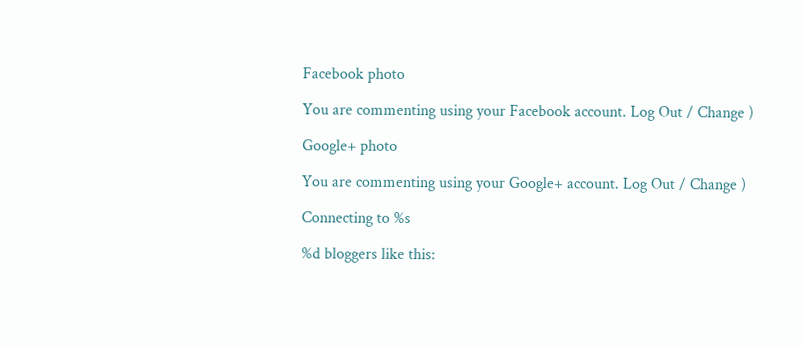Facebook photo

You are commenting using your Facebook account. Log Out / Change )

Google+ photo

You are commenting using your Google+ account. Log Out / Change )

Connecting to %s

%d bloggers like this: